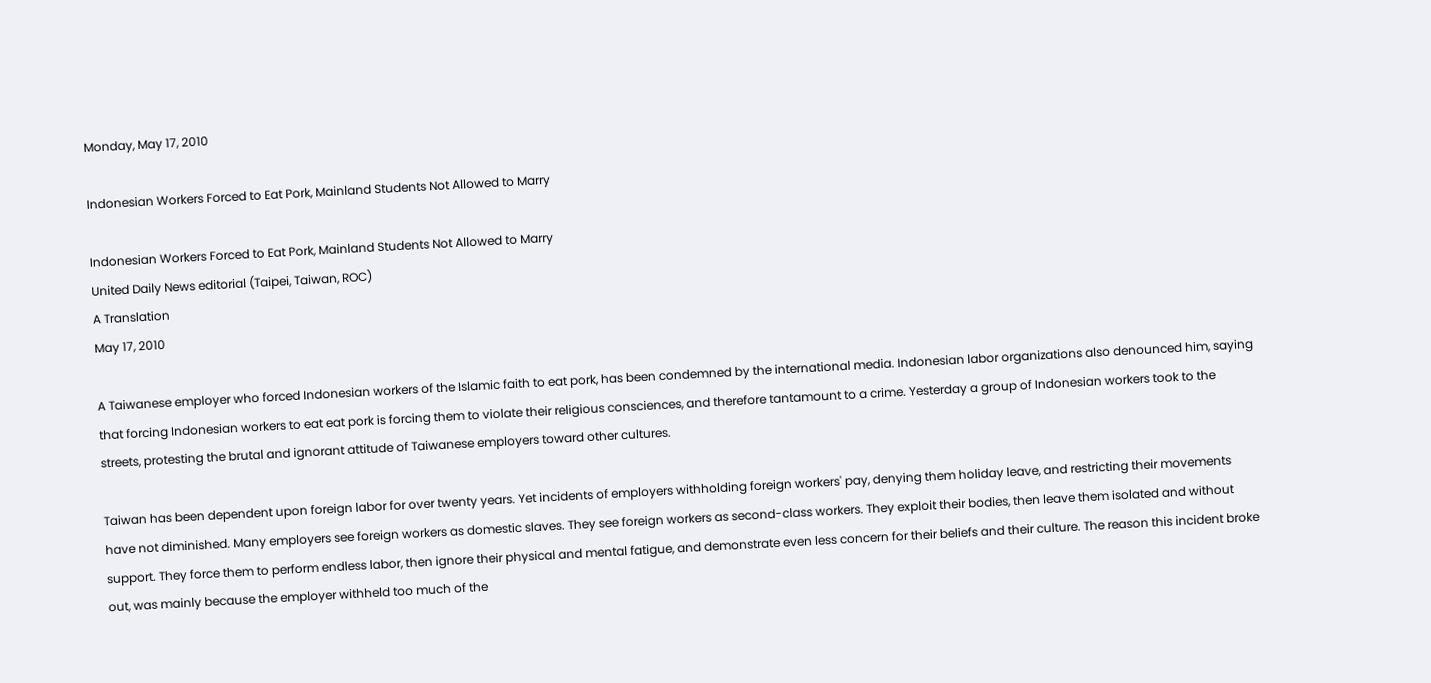Monday, May 17, 2010

Indonesian Workers Forced to Eat Pork, Mainland Students Not Allowed to Marry

Indonesian Workers Forced to Eat Pork, Mainland Students Not Allowed to Marry
United Daily News editorial (Taipei, Taiwan, ROC)
A Translation
May 17, 2010

A Taiwanese employer who forced Indonesian workers of the Islamic faith to eat pork, has been condemned by the international media. Indonesian labor organizations also denounced him, saying that forcing Indonesian workers to eat eat pork is forcing them to violate their religious consciences, and therefore tantamount to a crime. Yesterday a group of Indonesian workers took to the streets, protesting the brutal and ignorant attitude of Taiwanese employers toward other cultures.

Taiwan has been dependent upon foreign labor for over twenty years. Yet incidents of employers withholding foreign workers' pay, denying them holiday leave, and restricting their movements have not diminished. Many employers see foreign workers as domestic slaves. They see foreign workers as second-class workers. They exploit their bodies, then leave them isolated and without support. They force them to perform endless labor, then ignore their physical and mental fatigue, and demonstrate even less concern for their beliefs and their culture. The reason this incident broke out, was mainly because the employer withheld too much of the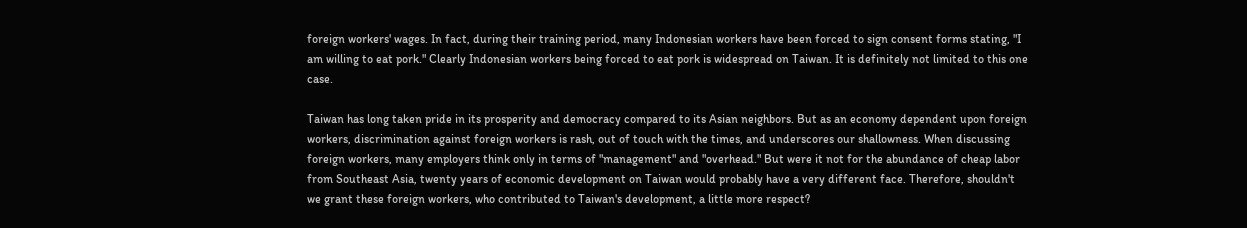foreign workers' wages. In fact, during their training period, many Indonesian workers have been forced to sign consent forms stating, "I am willing to eat pork." Clearly Indonesian workers being forced to eat pork is widespread on Taiwan. It is definitely not limited to this one case.

Taiwan has long taken pride in its prosperity and democracy compared to its Asian neighbors. But as an economy dependent upon foreign workers, discrimination against foreign workers is rash, out of touch with the times, and underscores our shallowness. When discussing foreign workers, many employers think only in terms of "management" and "overhead." But were it not for the abundance of cheap labor from Southeast Asia, twenty years of economic development on Taiwan would probably have a very different face. Therefore, shouldn't we grant these foreign workers, who contributed to Taiwan's development, a little more respect?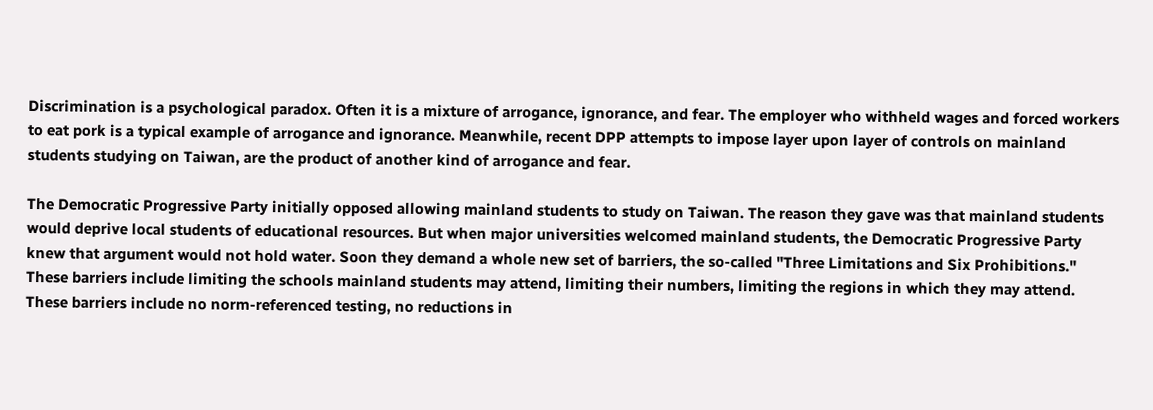Discrimination is a psychological paradox. Often it is a mixture of arrogance, ignorance, and fear. The employer who withheld wages and forced workers to eat pork is a typical example of arrogance and ignorance. Meanwhile, recent DPP attempts to impose layer upon layer of controls on mainland students studying on Taiwan, are the product of another kind of arrogance and fear.

The Democratic Progressive Party initially opposed allowing mainland students to study on Taiwan. The reason they gave was that mainland students would deprive local students of educational resources. But when major universities welcomed mainland students, the Democratic Progressive Party knew that argument would not hold water. Soon they demand a whole new set of barriers, the so-called "Three Limitations and Six Prohibitions." These barriers include limiting the schools mainland students may attend, limiting their numbers, limiting the regions in which they may attend. These barriers include no norm-referenced testing, no reductions in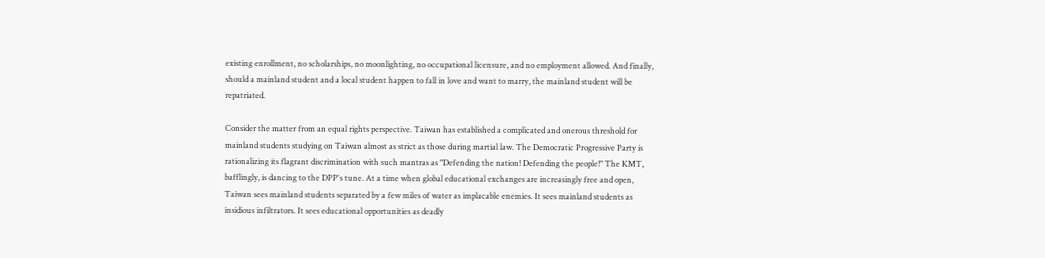existing enrollment, no scholarships, no moonlighting, no occupational licensure, and no employment allowed. And finally, should a mainland student and a local student happen to fall in love and want to marry, the mainland student will be repatriated.

Consider the matter from an equal rights perspective. Taiwan has established a complicated and onerous threshold for mainland students studying on Taiwan almost as strict as those during martial law. The Democratic Progressive Party is rationalizing its flagrant discrimination with such mantras as "Defending the nation! Defending the people!" The KMT, bafflingly, is dancing to the DPP's tune. At a time when global educational exchanges are increasingly free and open, Taiwan sees mainland students separated by a few miles of water as implacable enemies. It sees mainland students as insidious infiltrators. It sees educational opportunities as deadly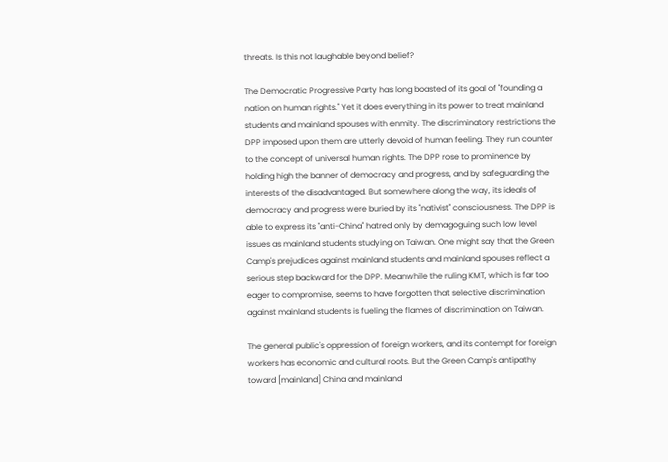threats. Is this not laughable beyond belief?

The Democratic Progressive Party has long boasted of its goal of "founding a nation on human rights." Yet it does everything in its power to treat mainland students and mainland spouses with enmity. The discriminatory restrictions the DPP imposed upon them are utterly devoid of human feeling. They run counter to the concept of universal human rights. The DPP rose to prominence by holding high the banner of democracy and progress, and by safeguarding the interests of the disadvantaged. But somewhere along the way, its ideals of democracy and progress were buried by its "nativist" consciousness. The DPP is able to express its "anti-China" hatred only by demagoguing such low level issues as mainland students studying on Taiwan. One might say that the Green Camp's prejudices against mainland students and mainland spouses reflect a serious step backward for the DPP. Meanwhile the ruling KMT, which is far too eager to compromise, seems to have forgotten that selective discrimination against mainland students is fueling the flames of discrimination on Taiwan.

The general public's oppression of foreign workers, and its contempt for foreign workers has economic and cultural roots. But the Green Camp's antipathy toward [mainland] China and mainland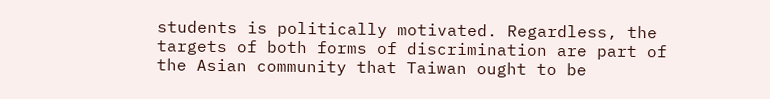students is politically motivated. Regardless, the targets of both forms of discrimination are part of the Asian community that Taiwan ought to be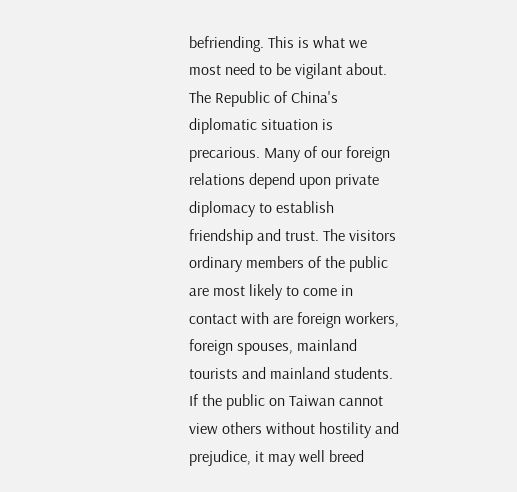befriending. This is what we most need to be vigilant about. The Republic of China's diplomatic situation is precarious. Many of our foreign relations depend upon private diplomacy to establish friendship and trust. The visitors ordinary members of the public are most likely to come in contact with are foreign workers, foreign spouses, mainland tourists and mainland students. If the public on Taiwan cannot view others without hostility and prejudice, it may well breed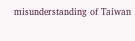misunderstanding of Taiwan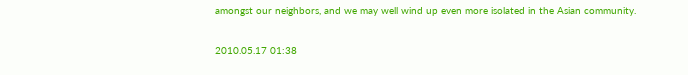amongst our neighbors, and we may well wind up even more isolated in the Asian community.

2010.05.17 01:38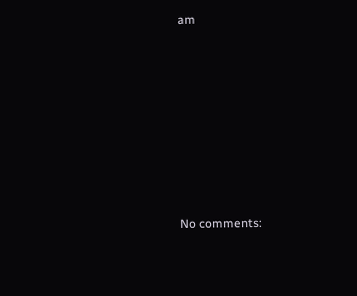am









No comments: